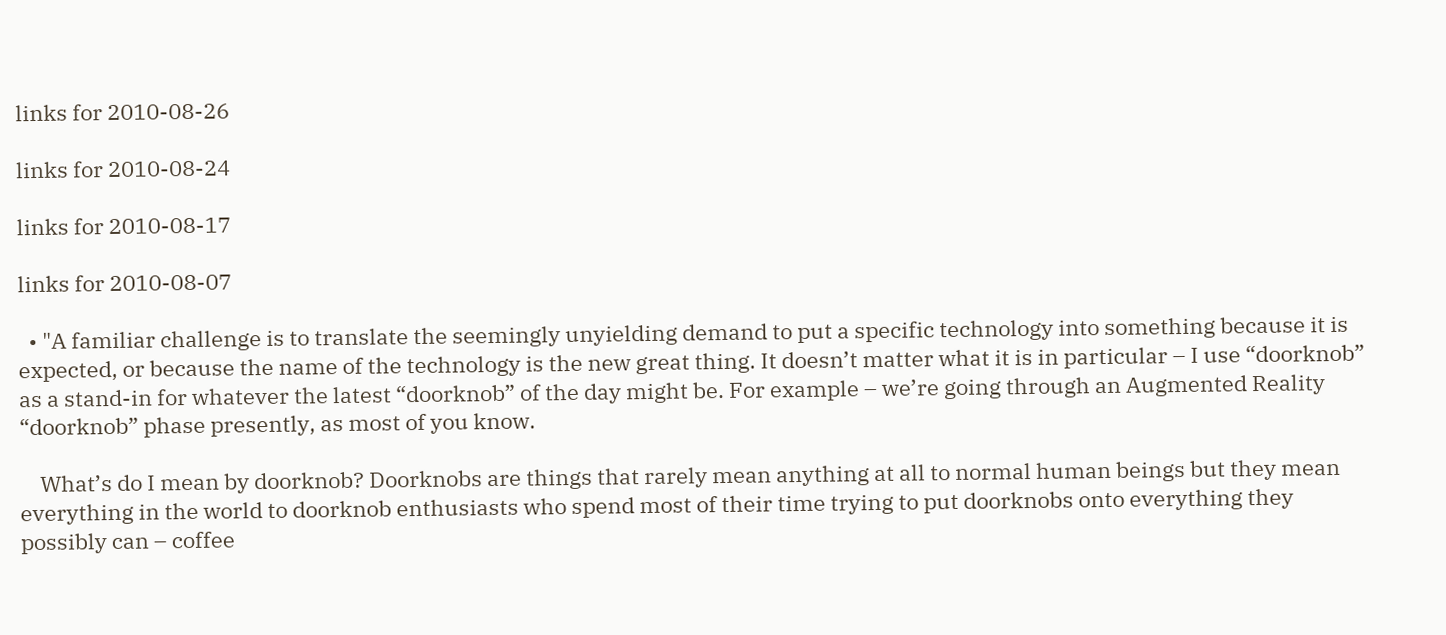links for 2010-08-26

links for 2010-08-24

links for 2010-08-17

links for 2010-08-07

  • "A familiar challenge is to translate the seemingly unyielding demand to put a specific technology into something because it is expected, or because the name of the technology is the new great thing. It doesn’t matter what it is in particular – I use “doorknob” as a stand-in for whatever the latest “doorknob” of the day might be. For example – we’re going through an Augmented Reality “doorknob” phase presently, as most of you know.

    What’s do I mean by doorknob? Doorknobs are things that rarely mean anything at all to normal human beings but they mean everything in the world to doorknob enthusiasts who spend most of their time trying to put doorknobs onto everything they possibly can – coffee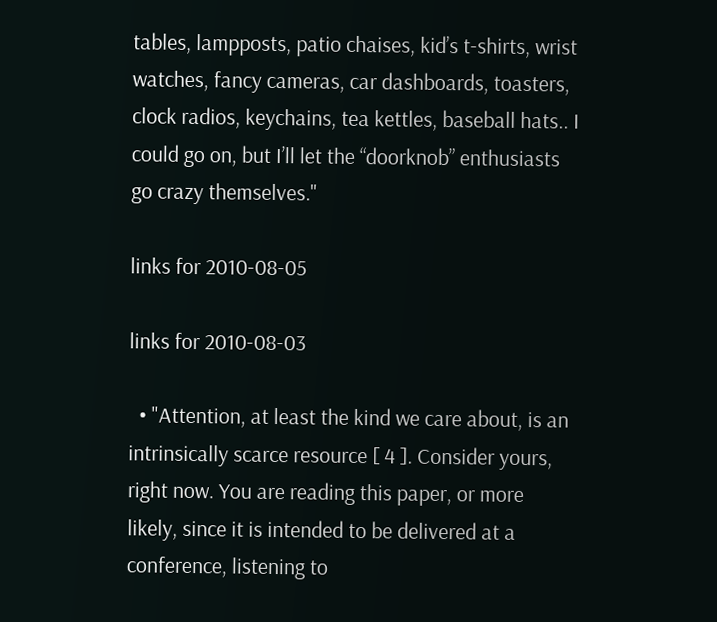tables, lampposts, patio chaises, kid’s t-shirts, wrist watches, fancy cameras, car dashboards, toasters, clock radios, keychains, tea kettles, baseball hats.. I could go on, but I’ll let the “doorknob” enthusiasts go crazy themselves."

links for 2010-08-05

links for 2010-08-03

  • "Attention, at least the kind we care about, is an intrinsically scarce resource [ 4 ]. Consider yours, right now. You are reading this paper, or more likely, since it is intended to be delivered at a conference, listening to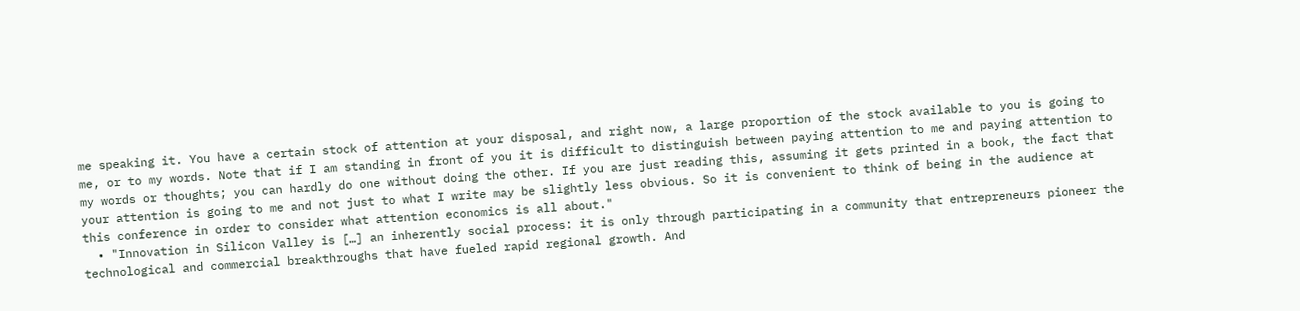me speaking it. You have a certain stock of attention at your disposal, and right now, a large proportion of the stock available to you is going to me, or to my words. Note that if I am standing in front of you it is difficult to distinguish between paying attention to me and paying attention to my words or thoughts; you can hardly do one without doing the other. If you are just reading this, assuming it gets printed in a book, the fact that your attention is going to me and not just to what I write may be slightly less obvious. So it is convenient to think of being in the audience at this conference in order to consider what attention economics is all about."
  • "Innovation in Silicon Valley is […] an inherently social process: it is only through participating in a community that entrepreneurs pioneer the technological and commercial breakthroughs that have fueled rapid regional growth. And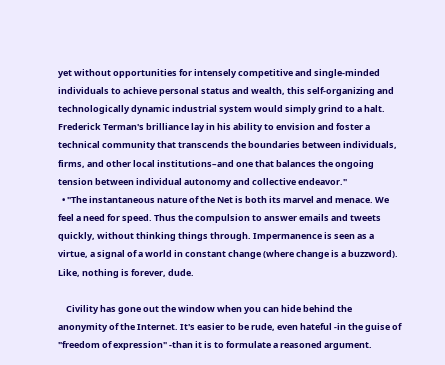yet without opportunities for intensely competitive and single-minded individuals to achieve personal status and wealth, this self-organizing and technologically dynamic industrial system would simply grind to a halt. Frederick Terman's brilliance lay in his ability to envision and foster a technical community that transcends the boundaries between individuals, firms, and other local institutions–and one that balances the ongoing tension between individual autonomy and collective endeavor."
  • "The instantaneous nature of the Net is both its marvel and menace. We feel a need for speed. Thus the compulsion to answer emails and tweets quickly, without thinking things through. Impermanence is seen as a virtue, a signal of a world in constant change (where change is a buzzword). Like, nothing is forever, dude.

    Civility has gone out the window when you can hide behind the anonymity of the Internet. It's easier to be rude, even hateful -in the guise of "freedom of expression" -than it is to formulate a reasoned argument.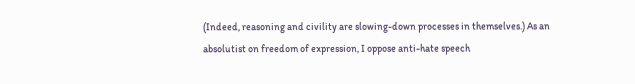(Indeed, reasoning and civility are slowing-down processes in themselves.) As an absolutist on freedom of expression, I oppose anti-hate speech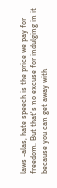laws -alas, hate speech is the price we pay for freedom. But that's no excuse for indulging in it because you can get away with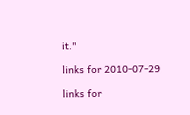it."

links for 2010-07-29

links for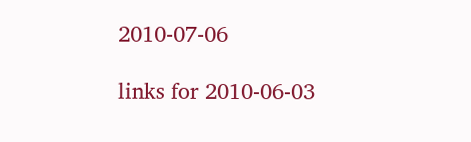2010-07-06

links for 2010-06-03